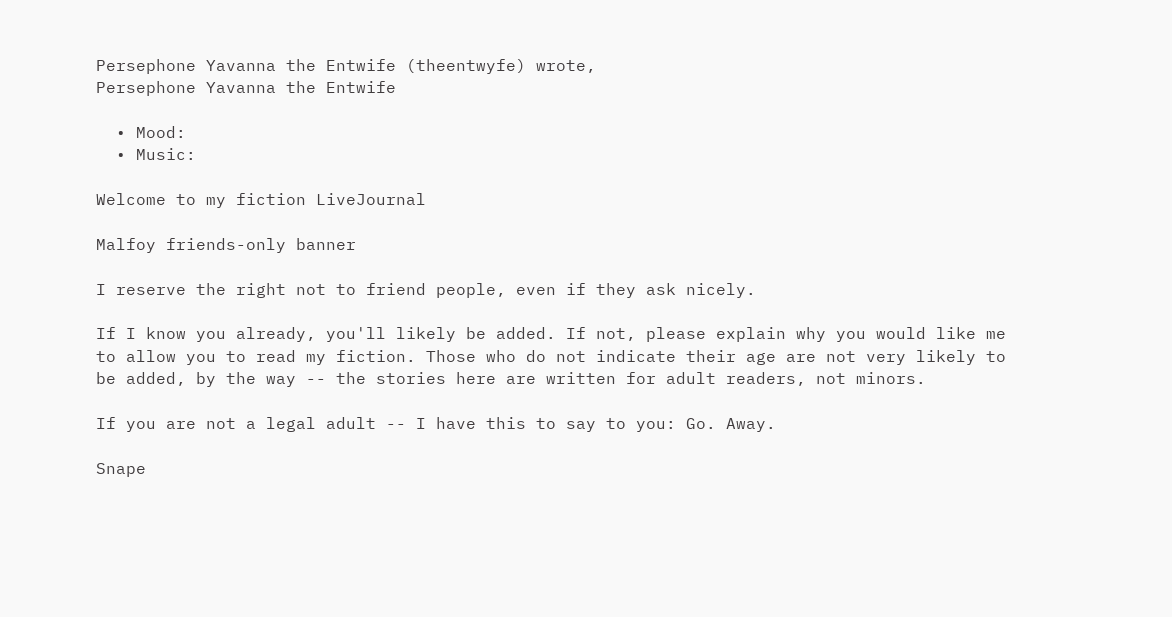Persephone Yavanna the Entwife (theentwyfe) wrote,
Persephone Yavanna the Entwife

  • Mood:
  • Music:

Welcome to my fiction LiveJournal

Malfoy friends-only banner

I reserve the right not to friend people, even if they ask nicely.

If I know you already, you'll likely be added. If not, please explain why you would like me to allow you to read my fiction. Those who do not indicate their age are not very likely to be added, by the way -- the stories here are written for adult readers, not minors.

If you are not a legal adult -- I have this to say to you: Go. Away.

Snape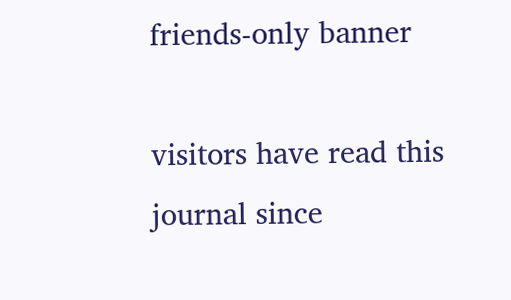friends-only banner

visitors have read this journal since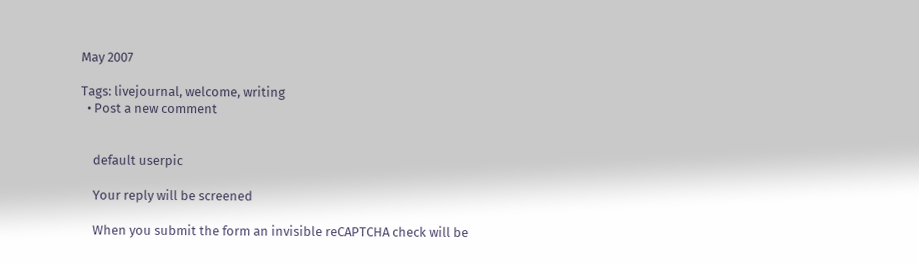May 2007

Tags: livejournal, welcome, writing
  • Post a new comment


    default userpic

    Your reply will be screened

    When you submit the form an invisible reCAPTCHA check will be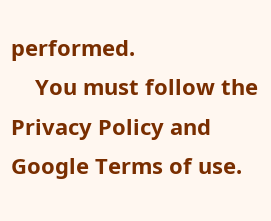performed.
    You must follow the Privacy Policy and Google Terms of use.